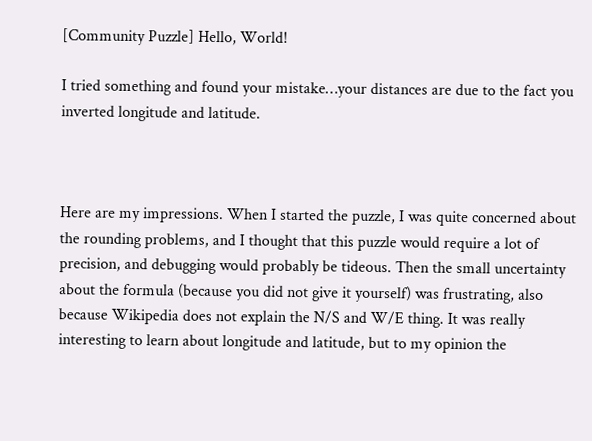[Community Puzzle] Hello, World!

I tried something and found your mistake…your distances are due to the fact you inverted longitude and latitude.



Here are my impressions. When I started the puzzle, I was quite concerned about the rounding problems, and I thought that this puzzle would require a lot of precision, and debugging would probably be tideous. Then the small uncertainty about the formula (because you did not give it yourself) was frustrating, also because Wikipedia does not explain the N/S and W/E thing. It was really interesting to learn about longitude and latitude, but to my opinion the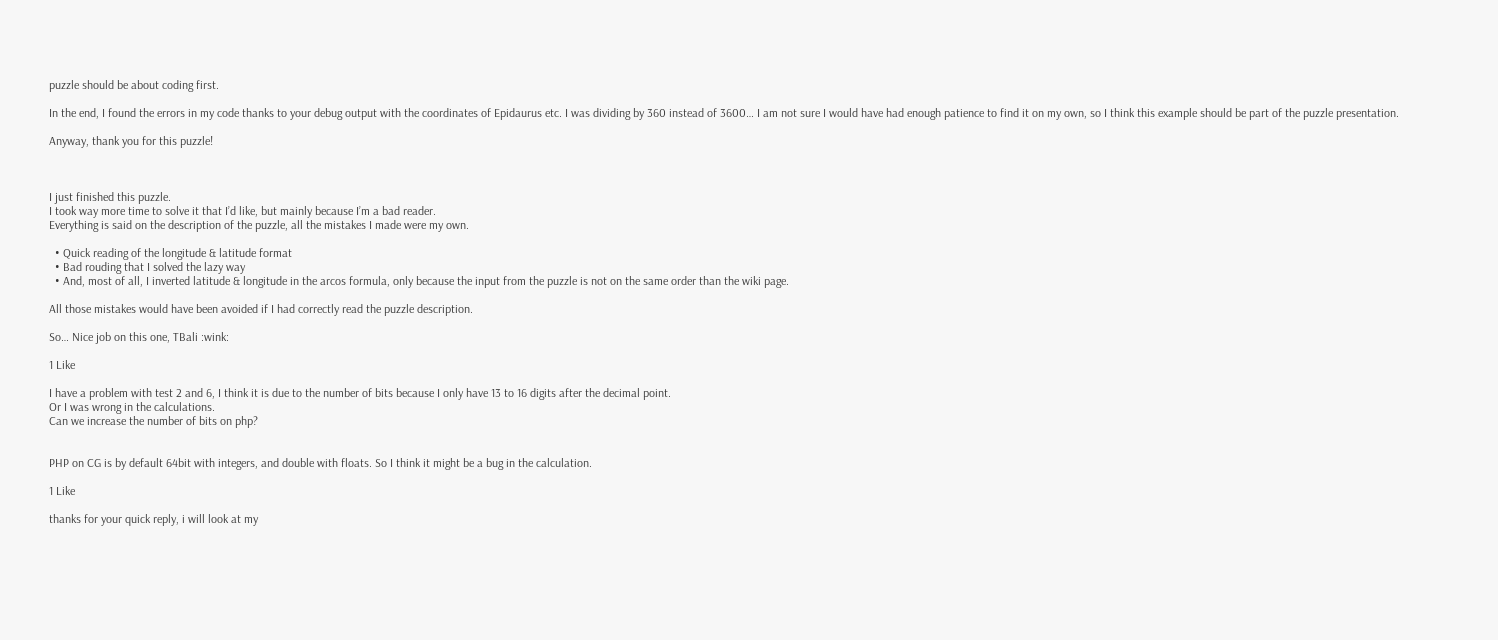puzzle should be about coding first.

In the end, I found the errors in my code thanks to your debug output with the coordinates of Epidaurus etc. I was dividing by 360 instead of 3600… I am not sure I would have had enough patience to find it on my own, so I think this example should be part of the puzzle presentation.

Anyway, thank you for this puzzle!



I just finished this puzzle.
I took way more time to solve it that I’d like, but mainly because I’m a bad reader.
Everything is said on the description of the puzzle, all the mistakes I made were my own.

  • Quick reading of the longitude & latitude format
  • Bad rouding that I solved the lazy way
  • And, most of all, I inverted latitude & longitude in the arcos formula, only because the input from the puzzle is not on the same order than the wiki page.

All those mistakes would have been avoided if I had correctly read the puzzle description.

So… Nice job on this one, TBali :wink:

1 Like

I have a problem with test 2 and 6, I think it is due to the number of bits because I only have 13 to 16 digits after the decimal point.
Or I was wrong in the calculations.
Can we increase the number of bits on php?


PHP on CG is by default 64bit with integers, and double with floats. So I think it might be a bug in the calculation.

1 Like

thanks for your quick reply, i will look at my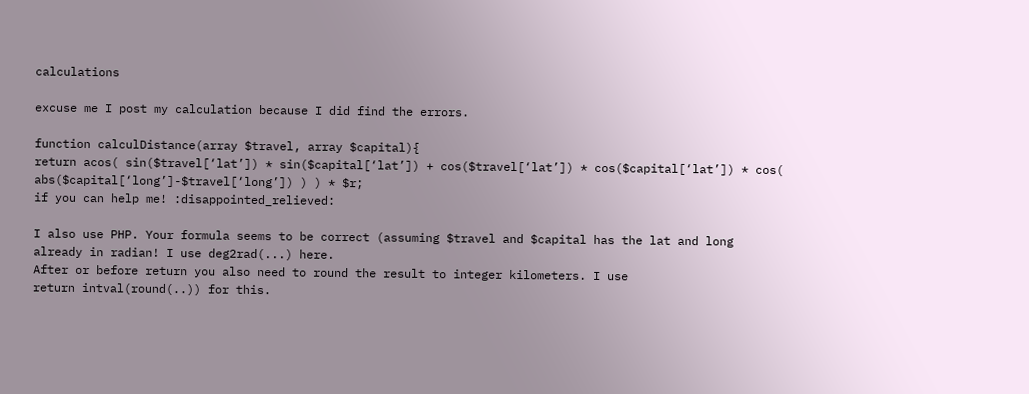calculations

excuse me I post my calculation because I did find the errors.

function calculDistance(array $travel, array $capital){
return acos( sin($travel[‘lat’]) * sin($capital[‘lat’]) + cos($travel[‘lat’]) * cos($capital[‘lat’]) * cos( abs($capital[‘long’]-$travel[‘long’]) ) ) * $r;
if you can help me! :disappointed_relieved:

I also use PHP. Your formula seems to be correct (assuming $travel and $capital has the lat and long already in radian! I use deg2rad(...) here.
After or before return you also need to round the result to integer kilometers. I use
return intval(round(..)) for this.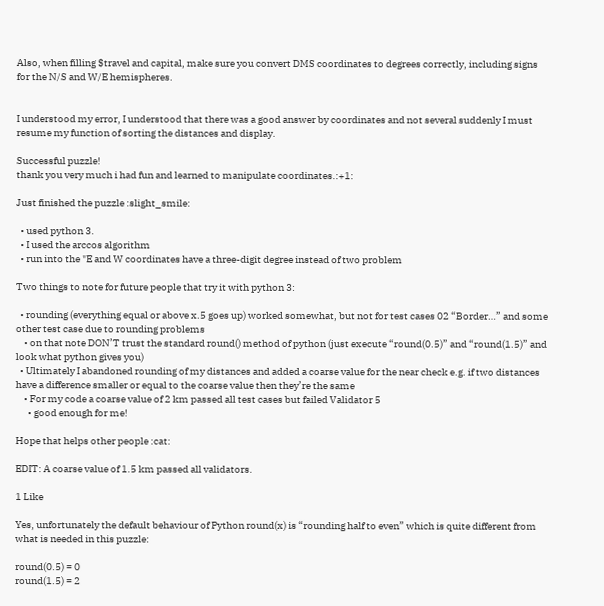Also, when filling $travel and capital, make sure you convert DMS coordinates to degrees correctly, including signs for the N/S and W/E hemispheres.


I understood my error, I understood that there was a good answer by coordinates and not several suddenly I must resume my function of sorting the distances and display.

Successful puzzle!
thank you very much i had fun and learned to manipulate coordinates.:+1:

Just finished the puzzle :slight_smile:

  • used python 3.
  • I used the arccos algorithm
  • run into the "E and W coordinates have a three-digit degree instead of two problem

Two things to note for future people that try it with python 3:

  • rounding (everything equal or above x.5 goes up) worked somewhat, but not for test cases 02 “Border…” and some other test case due to rounding problems
    • on that note DON’T trust the standard round() method of python (just execute “round(0.5)” and “round(1.5)” and look what python gives you)
  • Ultimately I abandoned rounding of my distances and added a coarse value for the near check e.g. if two distances have a difference smaller or equal to the coarse value then they’re the same
    • For my code a coarse value of 2 km passed all test cases but failed Validator 5
      • good enough for me!

Hope that helps other people :cat:

EDIT: A coarse value of 1.5 km passed all validators.

1 Like

Yes, unfortunately the default behaviour of Python round(x) is “rounding half to even” which is quite different from what is needed in this puzzle:

round(0.5) = 0
round(1.5) = 2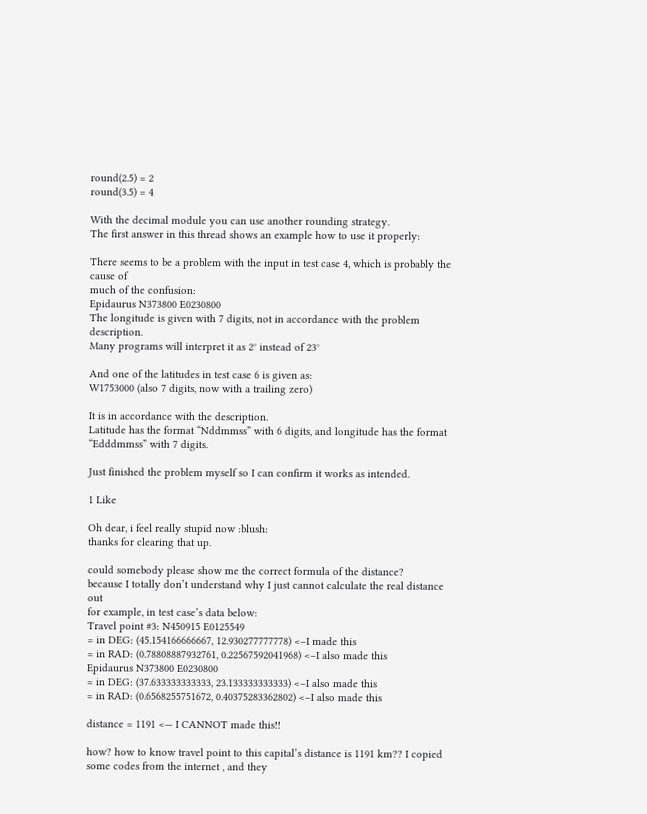round(2.5) = 2
round(3.5) = 4

With the decimal module you can use another rounding strategy.
The first answer in this thread shows an example how to use it properly:

There seems to be a problem with the input in test case 4, which is probably the cause of
much of the confusion:
Epidaurus N373800 E0230800
The longitude is given with 7 digits, not in accordance with the problem description.
Many programs will interpret it as 2° instead of 23°

And one of the latitudes in test case 6 is given as:
W1753000 (also 7 digits, now with a trailing zero)

It is in accordance with the description.
Latitude has the format “Nddmmss” with 6 digits, and longitude has the format “Edddmmss” with 7 digits.

Just finished the problem myself so I can confirm it works as intended.

1 Like

Oh dear, i feel really stupid now :blush:
thanks for clearing that up.

could somebody please show me the correct formula of the distance?
because I totally don’t understand why I just cannot calculate the real distance out
for example, in test case’s data below:
Travel point #3: N450915 E0125549
= in DEG: (45.154166666667, 12.930277777778) <–I made this
= in RAD: (0.78808887932761, 0.22567592041968) <–I also made this
Epidaurus N373800 E0230800
= in DEG: (37.633333333333, 23.133333333333) <–I also made this
= in RAD: (0.6568255751672, 0.40375283362802) <–I also made this

distance = 1191 <— I CANNOT made this!!

how? how to know travel point to this capital’s distance is 1191 km?? I copied some codes from the internet , and they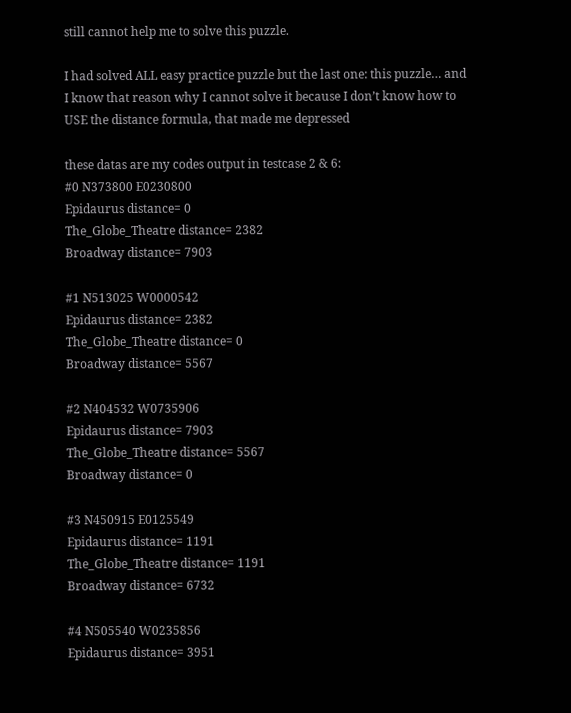still cannot help me to solve this puzzle.

I had solved ALL easy practice puzzle but the last one: this puzzle… and I know that reason why I cannot solve it because I don’t know how to USE the distance formula, that made me depressed

these datas are my codes output in testcase 2 & 6:
#0 N373800 E0230800
Epidaurus distance= 0
The_Globe_Theatre distance= 2382
Broadway distance= 7903

#1 N513025 W0000542
Epidaurus distance= 2382
The_Globe_Theatre distance= 0
Broadway distance= 5567

#2 N404532 W0735906
Epidaurus distance= 7903
The_Globe_Theatre distance= 5567
Broadway distance= 0

#3 N450915 E0125549
Epidaurus distance= 1191
The_Globe_Theatre distance= 1191
Broadway distance= 6732

#4 N505540 W0235856
Epidaurus distance= 3951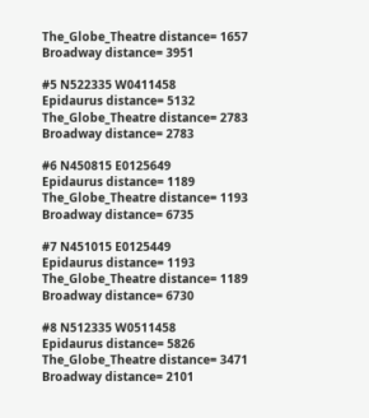The_Globe_Theatre distance= 1657
Broadway distance= 3951

#5 N522335 W0411458
Epidaurus distance= 5132
The_Globe_Theatre distance= 2783
Broadway distance= 2783

#6 N450815 E0125649
Epidaurus distance= 1189
The_Globe_Theatre distance= 1193
Broadway distance= 6735

#7 N451015 E0125449
Epidaurus distance= 1193
The_Globe_Theatre distance= 1189
Broadway distance= 6730

#8 N512335 W0511458
Epidaurus distance= 5826
The_Globe_Theatre distance= 3471
Broadway distance= 2101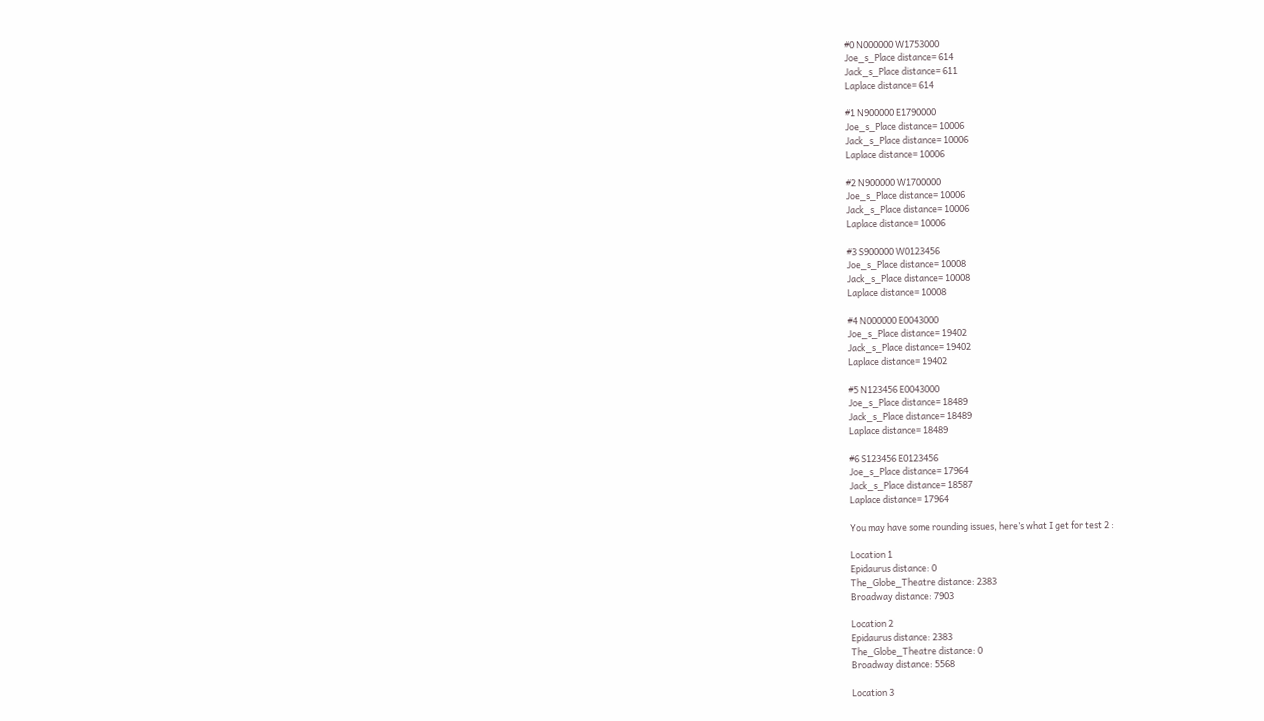#0 N000000 W1753000
Joe_s_Place distance= 614
Jack_s_Place distance= 611
Laplace distance= 614

#1 N900000 E1790000
Joe_s_Place distance= 10006
Jack_s_Place distance= 10006
Laplace distance= 10006

#2 N900000 W1700000
Joe_s_Place distance= 10006
Jack_s_Place distance= 10006
Laplace distance= 10006

#3 S900000 W0123456
Joe_s_Place distance= 10008
Jack_s_Place distance= 10008
Laplace distance= 10008

#4 N000000 E0043000
Joe_s_Place distance= 19402
Jack_s_Place distance= 19402
Laplace distance= 19402

#5 N123456 E0043000
Joe_s_Place distance= 18489
Jack_s_Place distance= 18489
Laplace distance= 18489

#6 S123456 E0123456
Joe_s_Place distance= 17964
Jack_s_Place distance= 18587
Laplace distance= 17964

You may have some rounding issues, here’s what I get for test 2 :

Location 1
Epidaurus distance: 0
The_Globe_Theatre distance: 2383
Broadway distance: 7903

Location 2
Epidaurus distance: 2383
The_Globe_Theatre distance: 0
Broadway distance: 5568

Location 3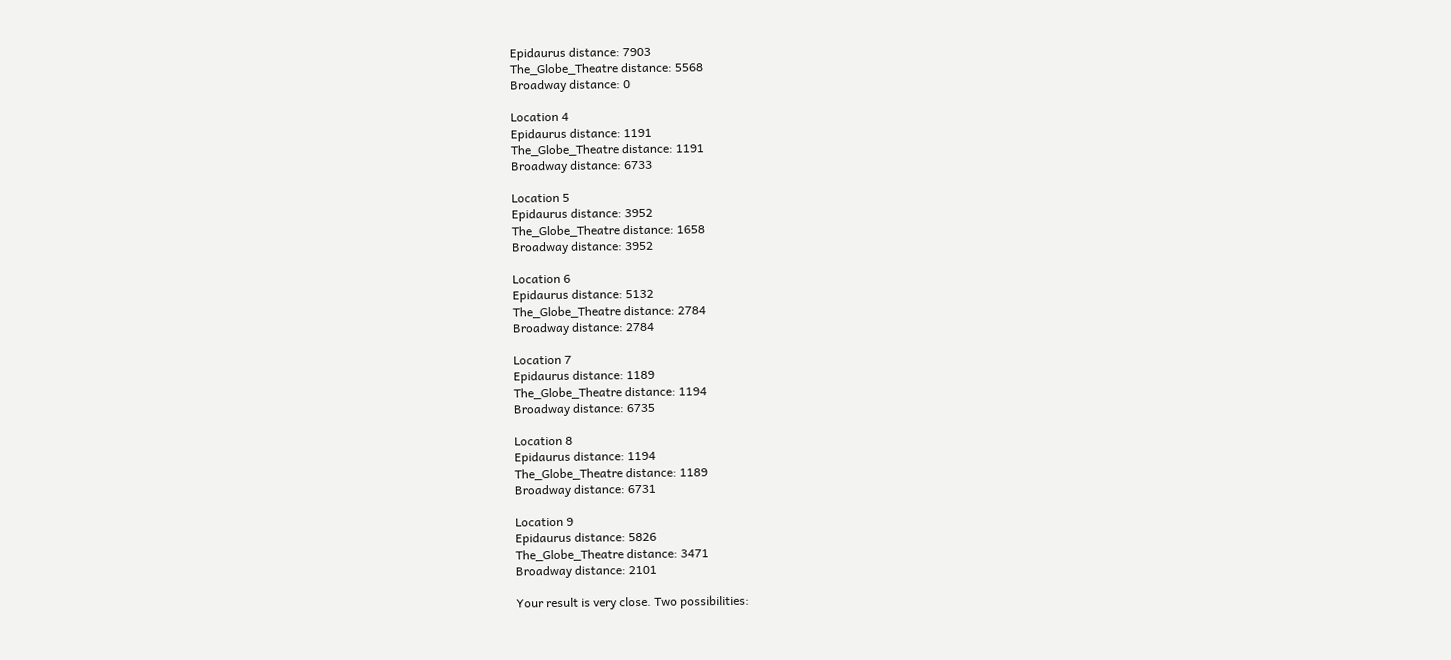Epidaurus distance: 7903
The_Globe_Theatre distance: 5568
Broadway distance: 0

Location 4
Epidaurus distance: 1191
The_Globe_Theatre distance: 1191
Broadway distance: 6733

Location 5
Epidaurus distance: 3952
The_Globe_Theatre distance: 1658
Broadway distance: 3952

Location 6
Epidaurus distance: 5132
The_Globe_Theatre distance: 2784
Broadway distance: 2784

Location 7
Epidaurus distance: 1189
The_Globe_Theatre distance: 1194
Broadway distance: 6735

Location 8
Epidaurus distance: 1194
The_Globe_Theatre distance: 1189
Broadway distance: 6731

Location 9
Epidaurus distance: 5826
The_Globe_Theatre distance: 3471
Broadway distance: 2101

Your result is very close. Two possibilities: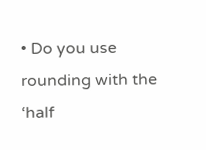• Do you use rounding with the ‘half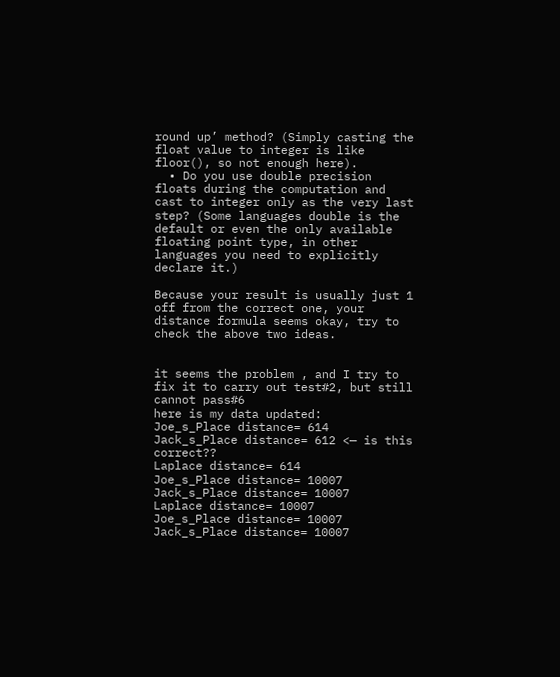round up’ method? (Simply casting the float value to integer is like floor(), so not enough here).
  • Do you use double precision floats during the computation and cast to integer only as the very last step? (Some languages double is the default or even the only available floating point type, in other languages you need to explicitly declare it.)

Because your result is usually just 1 off from the correct one, your distance formula seems okay, try to check the above two ideas.


it seems the problem , and I try to fix it to carry out test#2, but still cannot pass#6
here is my data updated:
Joe_s_Place distance= 614
Jack_s_Place distance= 612 <— is this correct??
Laplace distance= 614
Joe_s_Place distance= 10007
Jack_s_Place distance= 10007
Laplace distance= 10007
Joe_s_Place distance= 10007
Jack_s_Place distance= 10007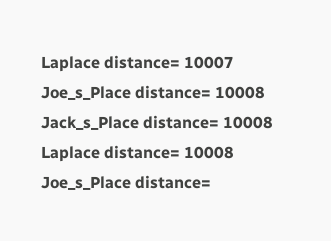Laplace distance= 10007
Joe_s_Place distance= 10008
Jack_s_Place distance= 10008
Laplace distance= 10008
Joe_s_Place distance=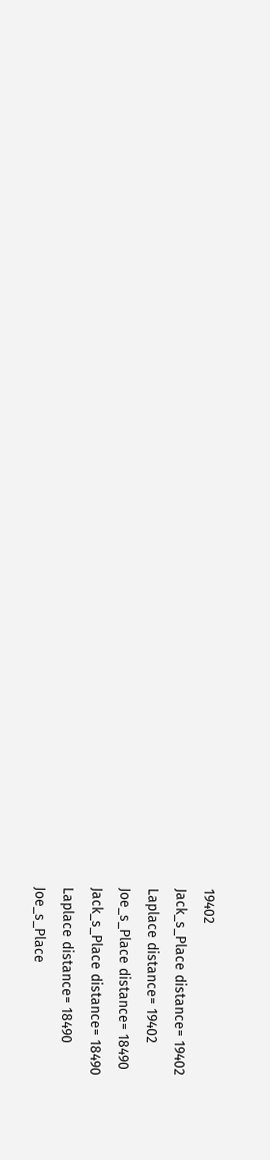19402
Jack_s_Place distance= 19402
Laplace distance= 19402
Joe_s_Place distance= 18490
Jack_s_Place distance= 18490
Laplace distance= 18490
Joe_s_Place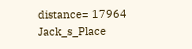distance= 17964
Jack_s_Place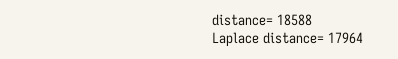distance= 18588
Laplace distance= 17964